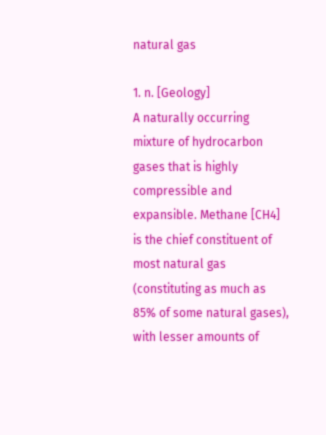natural gas

1. n. [Geology]
A naturally occurring mixture of hydrocarbon gases that is highly compressible and expansible. Methane [CH4] is the chief constituent of most natural gas (constituting as much as 85% of some natural gases), with lesser amounts of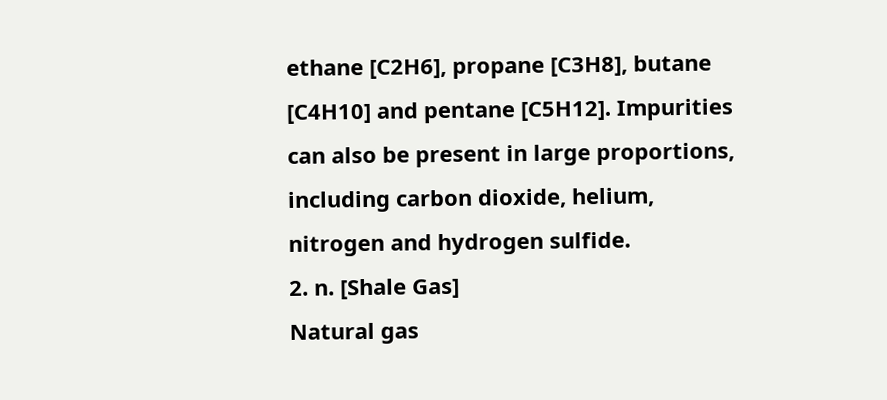ethane [C2H6], propane [C3H8], butane [C4H10] and pentane [C5H12]. Impurities can also be present in large proportions, including carbon dioxide, helium, nitrogen and hydrogen sulfide.
2. n. [Shale Gas]
Natural gas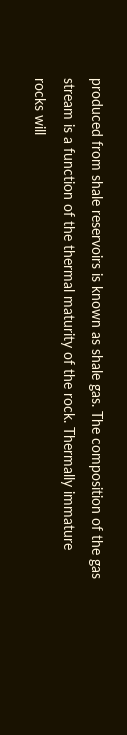produced from shale reservoirs is known as shale gas. The composition of the gas stream is a function of the thermal maturity of the rock. Thermally immature rocks will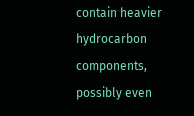contain heavier hydrocarbon components, possibly even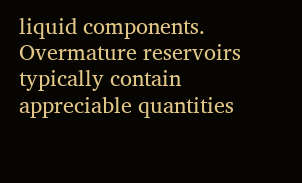liquid components. Overmature reservoirs typically contain appreciable quantities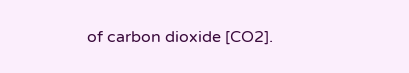of carbon dioxide [CO2].